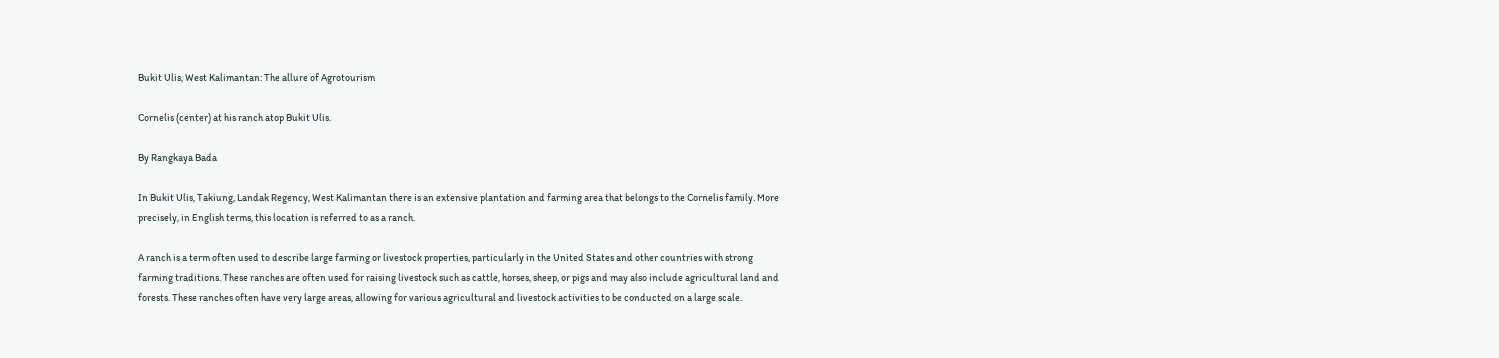Bukit Ulis, West Kalimantan: The allure of Agrotourism

Cornelis (center) at his ranch atop Bukit Ulis.

By Rangkaya Bada

In Bukit Ulis, Takiung, Landak Regency, West Kalimantan there is an extensive plantation and farming area that belongs to the Cornelis family. More precisely, in English terms, this location is referred to as a ranch.

A ranch is a term often used to describe large farming or livestock properties, particularly in the United States and other countries with strong farming traditions. These ranches are often used for raising livestock such as cattle, horses, sheep, or pigs and may also include agricultural land and forests. These ranches often have very large areas, allowing for various agricultural and livestock activities to be conducted on a large scale.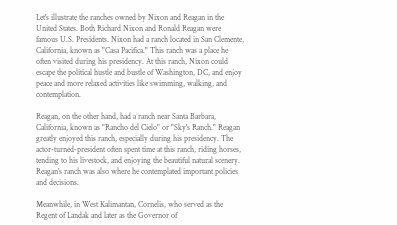Let's illustrate the ranches owned by Nixon and Reagan in the United States. Both Richard Nixon and Ronald Reagan were famous U.S. Presidents. Nixon had a ranch located in San Clemente, California, known as "Casa Pacifica." This ranch was a place he often visited during his presidency. At this ranch, Nixon could escape the political hustle and bustle of Washington, DC, and enjoy peace and more relaxed activities like swimming, walking, and contemplation.

Reagan, on the other hand, had a ranch near Santa Barbara, California, known as "Rancho del Cielo" or "Sky's Ranch." Reagan greatly enjoyed this ranch, especially during his presidency. The actor-turned-president often spent time at this ranch, riding horses, tending to his livestock, and enjoying the beautiful natural scenery. Reagan's ranch was also where he contemplated important policies and decisions.

Meanwhile, in West Kalimantan, Cornelis, who served as the Regent of Landak and later as the Governor of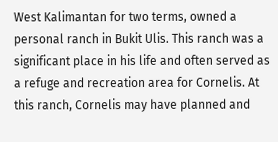West Kalimantan for two terms, owned a personal ranch in Bukit Ulis. This ranch was a significant place in his life and often served as a refuge and recreation area for Cornelis. At this ranch, Cornelis may have planned and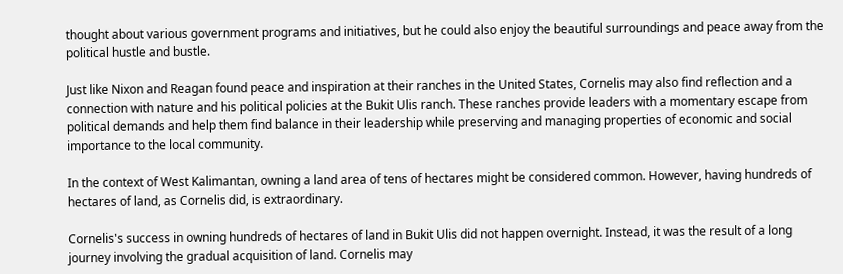thought about various government programs and initiatives, but he could also enjoy the beautiful surroundings and peace away from the political hustle and bustle.

Just like Nixon and Reagan found peace and inspiration at their ranches in the United States, Cornelis may also find reflection and a connection with nature and his political policies at the Bukit Ulis ranch. These ranches provide leaders with a momentary escape from political demands and help them find balance in their leadership while preserving and managing properties of economic and social importance to the local community.

In the context of West Kalimantan, owning a land area of tens of hectares might be considered common. However, having hundreds of hectares of land, as Cornelis did, is extraordinary.

Cornelis's success in owning hundreds of hectares of land in Bukit Ulis did not happen overnight. Instead, it was the result of a long journey involving the gradual acquisition of land. Cornelis may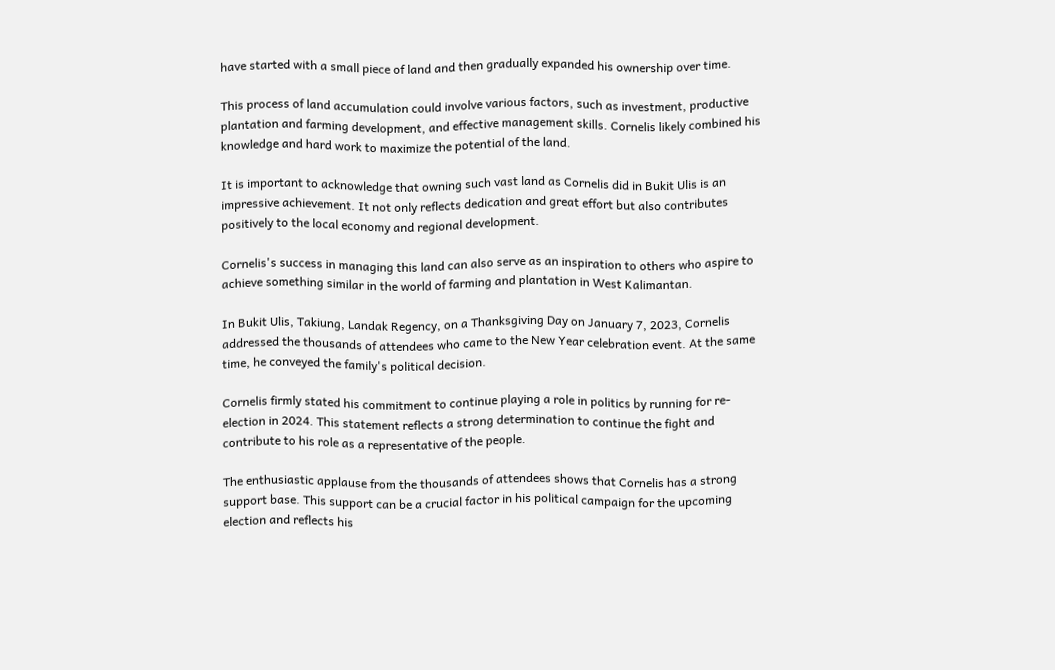have started with a small piece of land and then gradually expanded his ownership over time.

This process of land accumulation could involve various factors, such as investment, productive plantation and farming development, and effective management skills. Cornelis likely combined his knowledge and hard work to maximize the potential of the land.

It is important to acknowledge that owning such vast land as Cornelis did in Bukit Ulis is an impressive achievement. It not only reflects dedication and great effort but also contributes positively to the local economy and regional development.

Cornelis's success in managing this land can also serve as an inspiration to others who aspire to achieve something similar in the world of farming and plantation in West Kalimantan.

In Bukit Ulis, Takiung, Landak Regency, on a Thanksgiving Day on January 7, 2023, Cornelis addressed the thousands of attendees who came to the New Year celebration event. At the same time, he conveyed the family's political decision.

Cornelis firmly stated his commitment to continue playing a role in politics by running for re-election in 2024. This statement reflects a strong determination to continue the fight and contribute to his role as a representative of the people.

The enthusiastic applause from the thousands of attendees shows that Cornelis has a strong support base. This support can be a crucial factor in his political campaign for the upcoming election and reflects his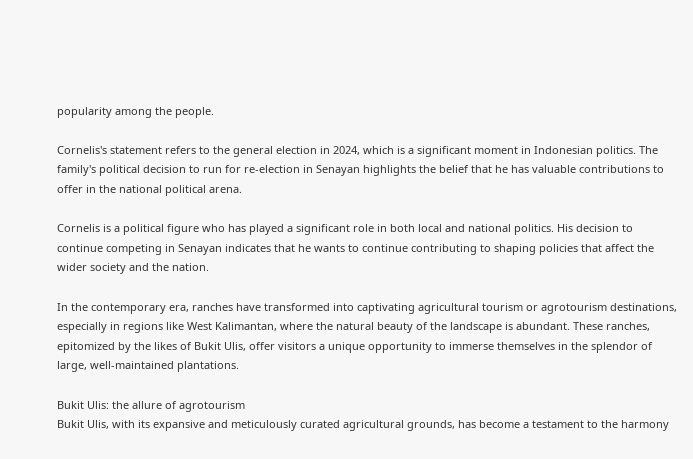popularity among the people.

Cornelis's statement refers to the general election in 2024, which is a significant moment in Indonesian politics. The family's political decision to run for re-election in Senayan highlights the belief that he has valuable contributions to offer in the national political arena.

Cornelis is a political figure who has played a significant role in both local and national politics. His decision to continue competing in Senayan indicates that he wants to continue contributing to shaping policies that affect the wider society and the nation.

In the contemporary era, ranches have transformed into captivating agricultural tourism or agrotourism destinations, especially in regions like West Kalimantan, where the natural beauty of the landscape is abundant. These ranches, epitomized by the likes of Bukit Ulis, offer visitors a unique opportunity to immerse themselves in the splendor of large, well-maintained plantations.

Bukit Ulis: the allure of agrotourism
Bukit Ulis, with its expansive and meticulously curated agricultural grounds, has become a testament to the harmony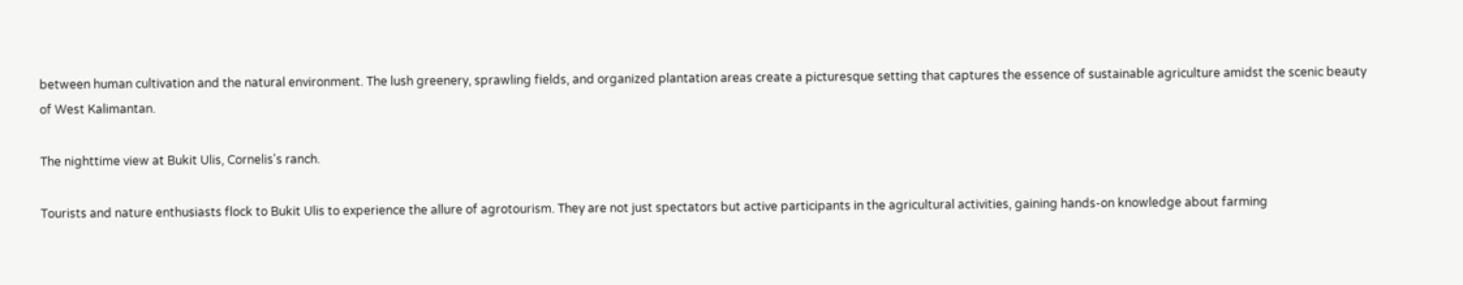between human cultivation and the natural environment. The lush greenery, sprawling fields, and organized plantation areas create a picturesque setting that captures the essence of sustainable agriculture amidst the scenic beauty of West Kalimantan.

The nighttime view at Bukit Ulis, Cornelis's ranch.

Tourists and nature enthusiasts flock to Bukit Ulis to experience the allure of agrotourism. They are not just spectators but active participants in the agricultural activities, gaining hands-on knowledge about farming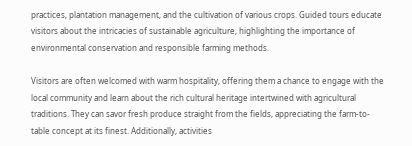practices, plantation management, and the cultivation of various crops. Guided tours educate visitors about the intricacies of sustainable agriculture, highlighting the importance of environmental conservation and responsible farming methods.

Visitors are often welcomed with warm hospitality, offering them a chance to engage with the local community and learn about the rich cultural heritage intertwined with agricultural traditions. They can savor fresh produce straight from the fields, appreciating the farm-to-table concept at its finest. Additionally, activities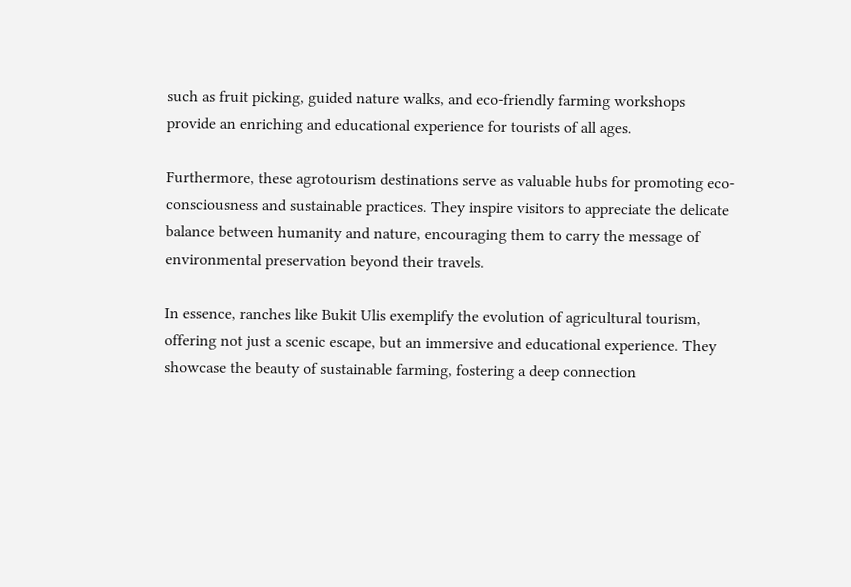such as fruit picking, guided nature walks, and eco-friendly farming workshops provide an enriching and educational experience for tourists of all ages.

Furthermore, these agrotourism destinations serve as valuable hubs for promoting eco-consciousness and sustainable practices. They inspire visitors to appreciate the delicate balance between humanity and nature, encouraging them to carry the message of environmental preservation beyond their travels.

In essence, ranches like Bukit Ulis exemplify the evolution of agricultural tourism, offering not just a scenic escape, but an immersive and educational experience. They showcase the beauty of sustainable farming, fostering a deep connection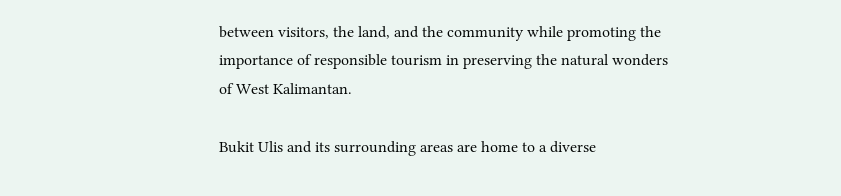between visitors, the land, and the community while promoting the importance of responsible tourism in preserving the natural wonders of West Kalimantan.

Bukit Ulis and its surrounding areas are home to a diverse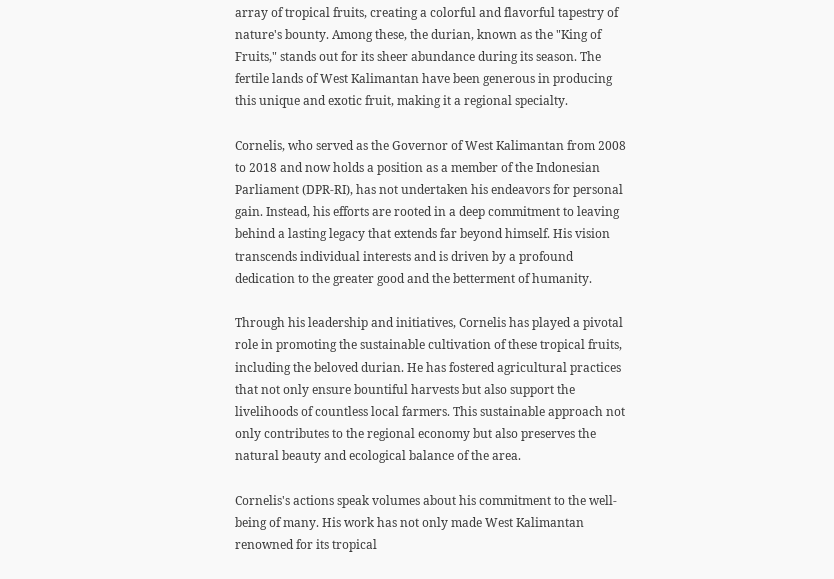array of tropical fruits, creating a colorful and flavorful tapestry of nature's bounty. Among these, the durian, known as the "King of Fruits," stands out for its sheer abundance during its season. The fertile lands of West Kalimantan have been generous in producing this unique and exotic fruit, making it a regional specialty.

Cornelis, who served as the Governor of West Kalimantan from 2008 to 2018 and now holds a position as a member of the Indonesian Parliament (DPR-RI), has not undertaken his endeavors for personal gain. Instead, his efforts are rooted in a deep commitment to leaving behind a lasting legacy that extends far beyond himself. His vision transcends individual interests and is driven by a profound dedication to the greater good and the betterment of humanity.

Through his leadership and initiatives, Cornelis has played a pivotal role in promoting the sustainable cultivation of these tropical fruits, including the beloved durian. He has fostered agricultural practices that not only ensure bountiful harvests but also support the livelihoods of countless local farmers. This sustainable approach not only contributes to the regional economy but also preserves the natural beauty and ecological balance of the area.

Cornelis's actions speak volumes about his commitment to the well-being of many. His work has not only made West Kalimantan renowned for its tropical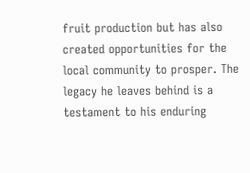fruit production but has also created opportunities for the local community to prosper. The legacy he leaves behind is a testament to his enduring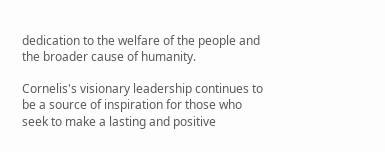dedication to the welfare of the people and the broader cause of humanity.

Cornelis's visionary leadership continues to be a source of inspiration for those who seek to make a lasting and positive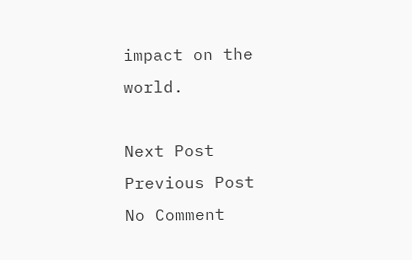impact on the world.

Next Post Previous Post
No Comment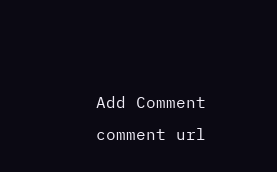Add Comment
comment url